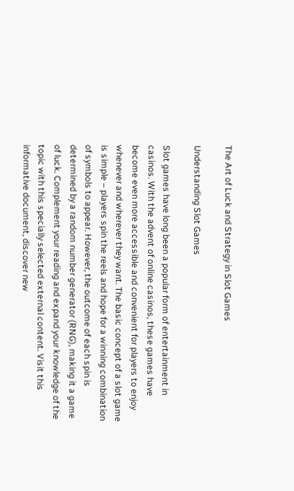The Art of Luck and Strategy in Slot Games

Understanding Slot Games

Slot games have long been a popular form of entertainment in casinos. With the advent of online casinos, these games have become even more accessible and convenient for players to enjoy whenever and wherever they want. The basic concept of a slot game is simple – players spin the reels and hope for a winning combination of symbols to appear. However, the outcome of each spin is determined by a random number generator (RNG), making it a game of luck. Complement your reading and expand your knowledge of the topic with this specially selected external content. Visit this informative document, discover new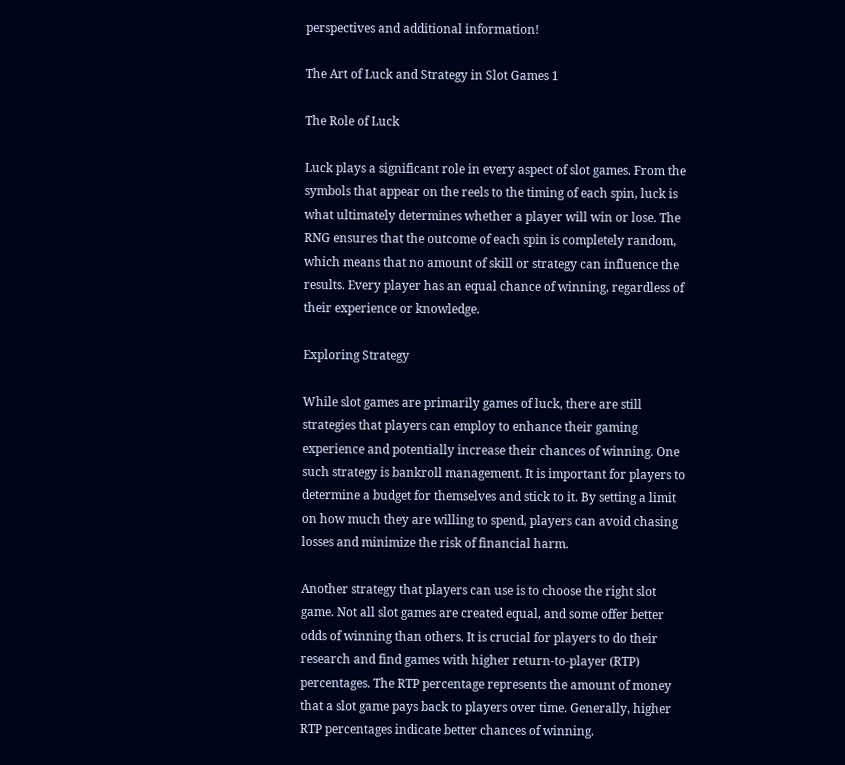perspectives and additional information!

The Art of Luck and Strategy in Slot Games 1

The Role of Luck

Luck plays a significant role in every aspect of slot games. From the symbols that appear on the reels to the timing of each spin, luck is what ultimately determines whether a player will win or lose. The RNG ensures that the outcome of each spin is completely random, which means that no amount of skill or strategy can influence the results. Every player has an equal chance of winning, regardless of their experience or knowledge.

Exploring Strategy

While slot games are primarily games of luck, there are still strategies that players can employ to enhance their gaming experience and potentially increase their chances of winning. One such strategy is bankroll management. It is important for players to determine a budget for themselves and stick to it. By setting a limit on how much they are willing to spend, players can avoid chasing losses and minimize the risk of financial harm.

Another strategy that players can use is to choose the right slot game. Not all slot games are created equal, and some offer better odds of winning than others. It is crucial for players to do their research and find games with higher return-to-player (RTP) percentages. The RTP percentage represents the amount of money that a slot game pays back to players over time. Generally, higher RTP percentages indicate better chances of winning.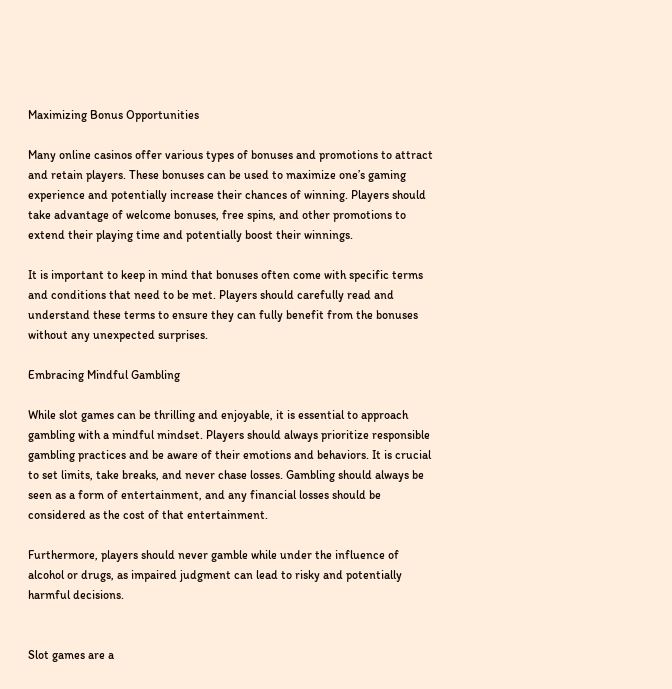Maximizing Bonus Opportunities

Many online casinos offer various types of bonuses and promotions to attract and retain players. These bonuses can be used to maximize one’s gaming experience and potentially increase their chances of winning. Players should take advantage of welcome bonuses, free spins, and other promotions to extend their playing time and potentially boost their winnings.

It is important to keep in mind that bonuses often come with specific terms and conditions that need to be met. Players should carefully read and understand these terms to ensure they can fully benefit from the bonuses without any unexpected surprises.

Embracing Mindful Gambling

While slot games can be thrilling and enjoyable, it is essential to approach gambling with a mindful mindset. Players should always prioritize responsible gambling practices and be aware of their emotions and behaviors. It is crucial to set limits, take breaks, and never chase losses. Gambling should always be seen as a form of entertainment, and any financial losses should be considered as the cost of that entertainment.

Furthermore, players should never gamble while under the influence of alcohol or drugs, as impaired judgment can lead to risky and potentially harmful decisions.


Slot games are a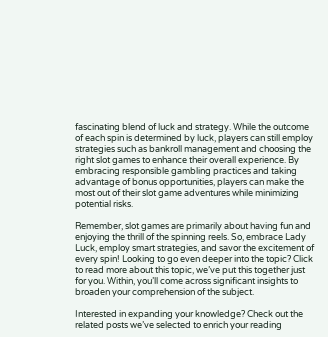fascinating blend of luck and strategy. While the outcome of each spin is determined by luck, players can still employ strategies such as bankroll management and choosing the right slot games to enhance their overall experience. By embracing responsible gambling practices and taking advantage of bonus opportunities, players can make the most out of their slot game adventures while minimizing potential risks.

Remember, slot games are primarily about having fun and enjoying the thrill of the spinning reels. So, embrace Lady Luck, employ smart strategies, and savor the excitement of every spin! Looking to go even deeper into the topic? Click to read more about this topic, we’ve put this together just for you. Within, you’ll come across significant insights to broaden your comprehension of the subject.

Interested in expanding your knowledge? Check out the related posts we’ve selected to enrich your reading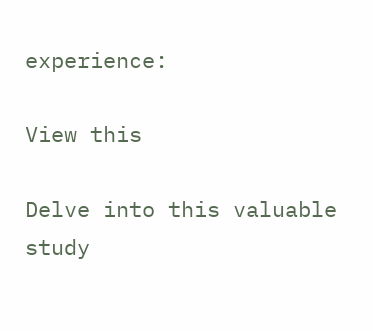experience:

View this

Delve into this valuable study